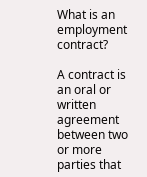What is an employment contract?

A contract is an oral or written agreement between two or more parties that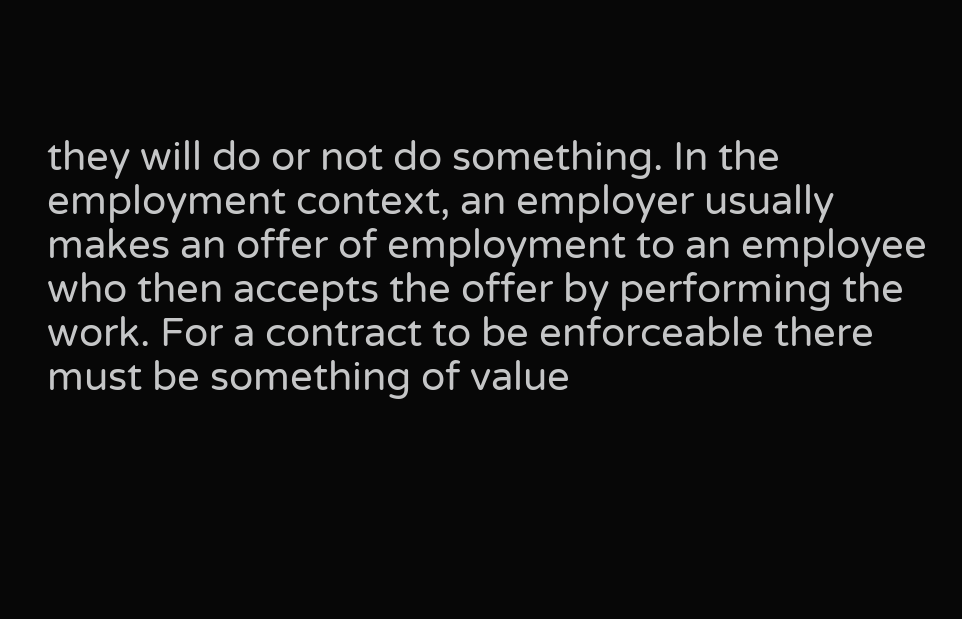they will do or not do something. In the employment context, an employer usually makes an offer of employment to an employee who then accepts the offer by performing the work. For a contract to be enforceable there must be something of value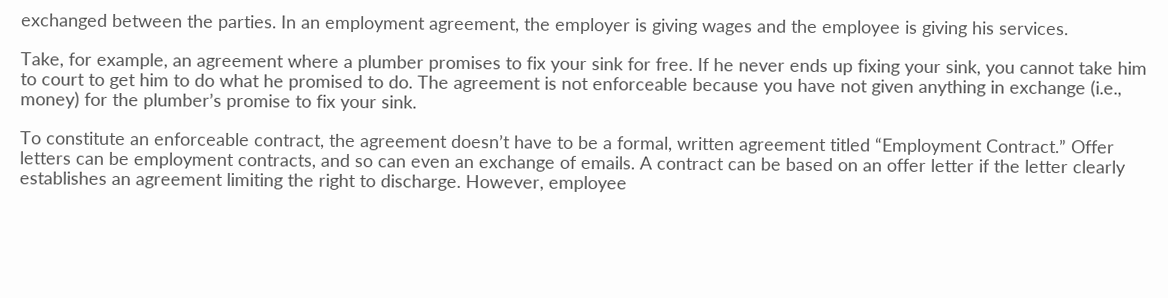exchanged between the parties. In an employment agreement, the employer is giving wages and the employee is giving his services.

Take, for example, an agreement where a plumber promises to fix your sink for free. If he never ends up fixing your sink, you cannot take him to court to get him to do what he promised to do. The agreement is not enforceable because you have not given anything in exchange (i.e., money) for the plumber’s promise to fix your sink.

To constitute an enforceable contract, the agreement doesn’t have to be a formal, written agreement titled “Employment Contract.” Offer letters can be employment contracts, and so can even an exchange of emails. A contract can be based on an offer letter if the letter clearly establishes an agreement limiting the right to discharge. However, employee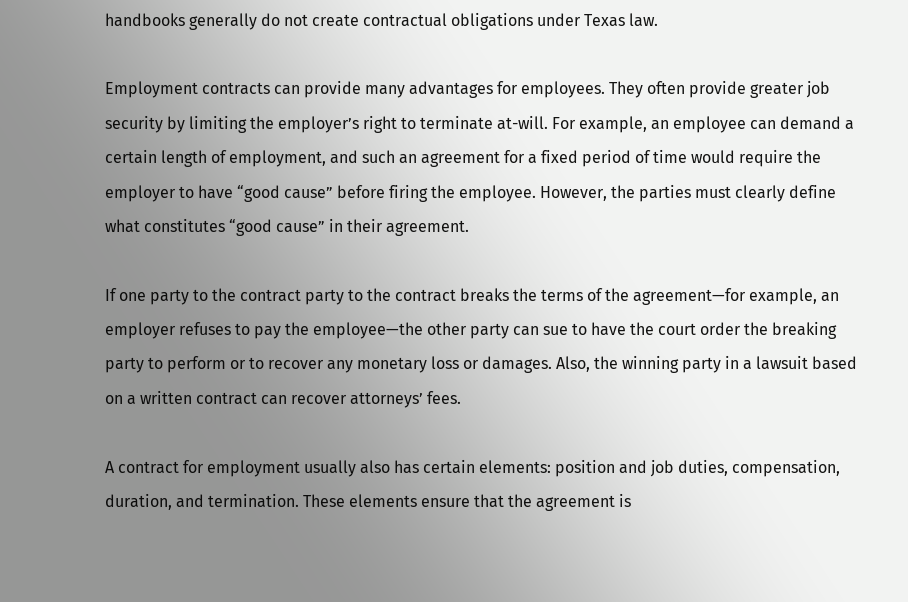handbooks generally do not create contractual obligations under Texas law.

Employment contracts can provide many advantages for employees. They often provide greater job security by limiting the employer’s right to terminate at-will. For example, an employee can demand a certain length of employment, and such an agreement for a fixed period of time would require the employer to have “good cause” before firing the employee. However, the parties must clearly define what constitutes “good cause” in their agreement.

If one party to the contract party to the contract breaks the terms of the agreement—for example, an employer refuses to pay the employee—the other party can sue to have the court order the breaking party to perform or to recover any monetary loss or damages. Also, the winning party in a lawsuit based on a written contract can recover attorneys’ fees.

A contract for employment usually also has certain elements: position and job duties, compensation, duration, and termination. These elements ensure that the agreement is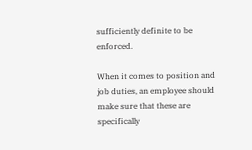sufficiently definite to be enforced.

When it comes to position and job duties, an employee should make sure that these are specifically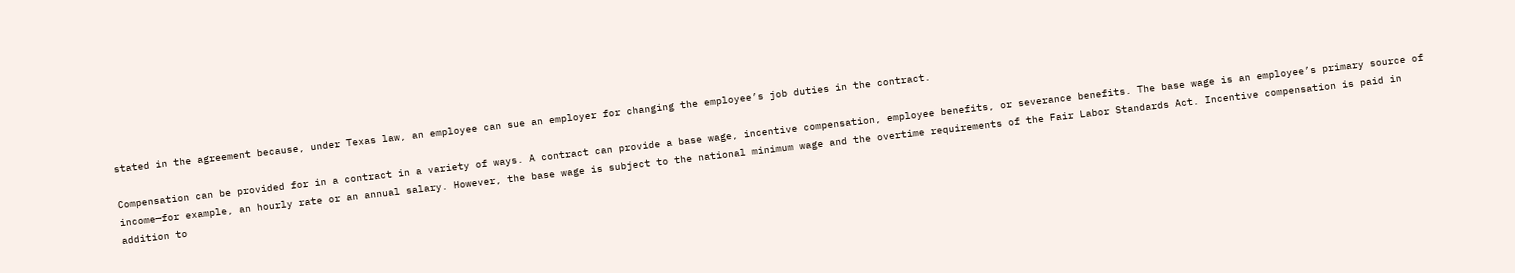stated in the agreement because, under Texas law, an employee can sue an employer for changing the employee’s job duties in the contract.

Compensation can be provided for in a contract in a variety of ways. A contract can provide a base wage, incentive compensation, employee benefits, or severance benefits. The base wage is an employee’s primary source of income—for example, an hourly rate or an annual salary. However, the base wage is subject to the national minimum wage and the overtime requirements of the Fair Labor Standards Act. Incentive compensation is paid in addition to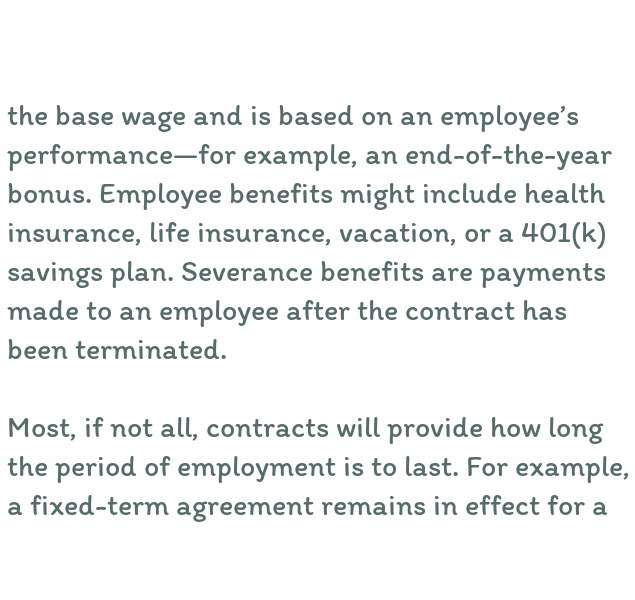the base wage and is based on an employee’s performance—for example, an end-of-the-year bonus. Employee benefits might include health insurance, life insurance, vacation, or a 401(k) savings plan. Severance benefits are payments made to an employee after the contract has been terminated.

Most, if not all, contracts will provide how long the period of employment is to last. For example, a fixed-term agreement remains in effect for a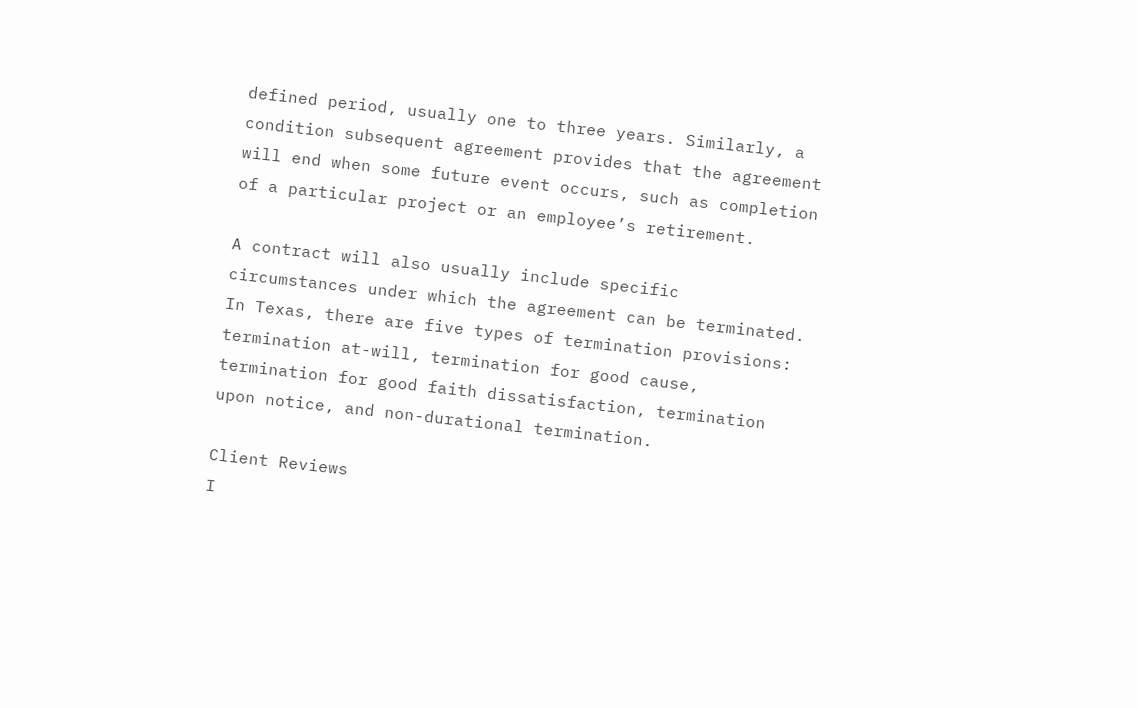defined period, usually one to three years. Similarly, a condition subsequent agreement provides that the agreement will end when some future event occurs, such as completion of a particular project or an employee’s retirement.

A contract will also usually include specific circumstances under which the agreement can be terminated. In Texas, there are five types of termination provisions: termination at-will, termination for good cause, termination for good faith dissatisfaction, termination upon notice, and non-durational termination.

Client Reviews
I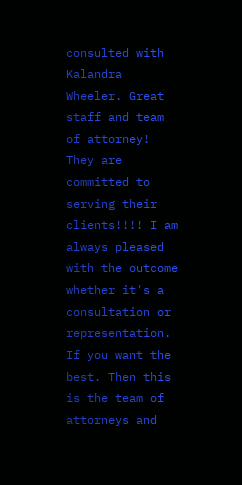consulted with Kalandra Wheeler. Great staff and team of attorney! They are committed to serving their clients!!!! I am always pleased with the outcome whether it's a consultation or representation. If you want the best. Then this is the team of attorneys and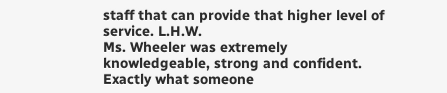staff that can provide that higher level of service. L.H.W.
Ms. Wheeler was extremely knowledgeable, strong and confident. Exactly what someone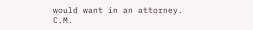would want in an attorney. C.M.